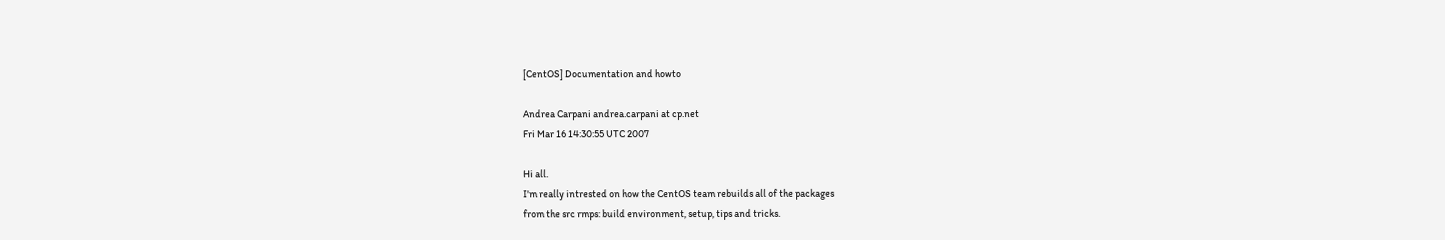[CentOS] Documentation and howto

Andrea Carpani andrea.carpani at cp.net
Fri Mar 16 14:30:55 UTC 2007

Hi all.
I'm really intrested on how the CentOS team rebuilds all of the packages
from the src rmps: build environment, setup, tips and tricks.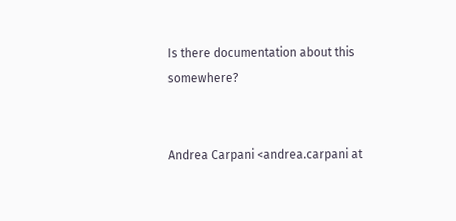Is there documentation about this somewhere?


Andrea Carpani <andrea.carpani at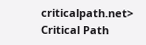criticalpath.net>
Critical Path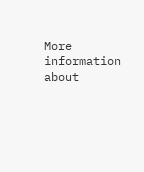More information about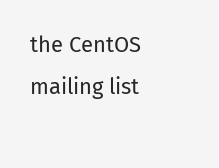the CentOS mailing list